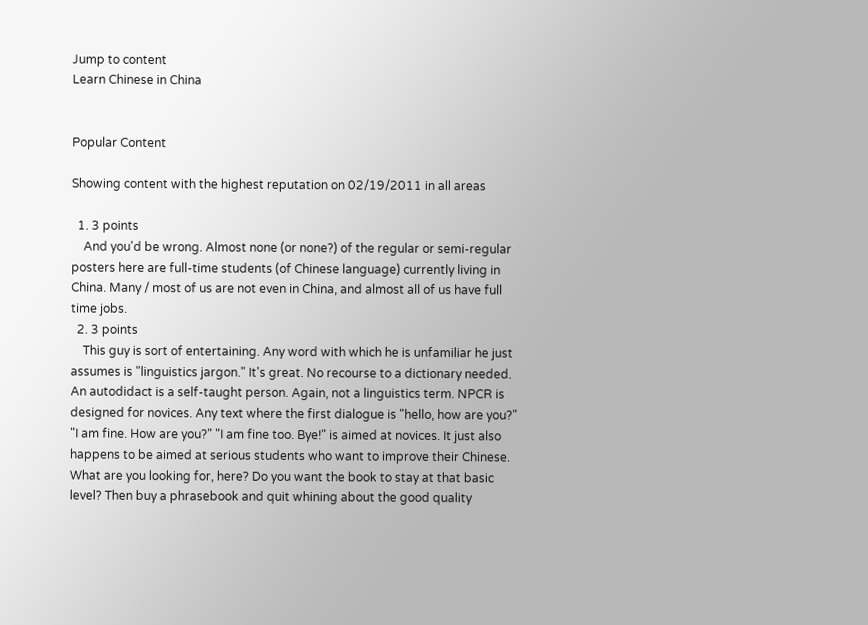Jump to content
Learn Chinese in China


Popular Content

Showing content with the highest reputation on 02/19/2011 in all areas

  1. 3 points
    And you'd be wrong. Almost none (or none?) of the regular or semi-regular posters here are full-time students (of Chinese language) currently living in China. Many / most of us are not even in China, and almost all of us have full time jobs.
  2. 3 points
    This guy is sort of entertaining. Any word with which he is unfamiliar he just assumes is "linguistics jargon." It's great. No recourse to a dictionary needed. An autodidact is a self-taught person. Again, not a linguistics term. NPCR is designed for novices. Any text where the first dialogue is "hello, how are you?" "I am fine. How are you?" "I am fine too. Bye!" is aimed at novices. It just also happens to be aimed at serious students who want to improve their Chinese. What are you looking for, here? Do you want the book to stay at that basic level? Then buy a phrasebook and quit whining about the good quality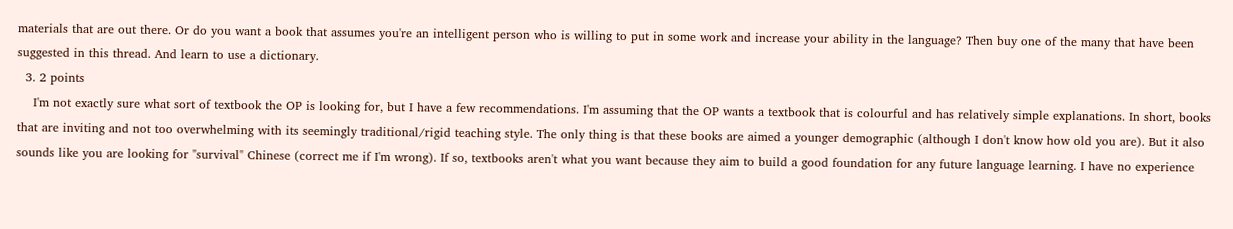materials that are out there. Or do you want a book that assumes you're an intelligent person who is willing to put in some work and increase your ability in the language? Then buy one of the many that have been suggested in this thread. And learn to use a dictionary.
  3. 2 points
    I'm not exactly sure what sort of textbook the OP is looking for, but I have a few recommendations. I'm assuming that the OP wants a textbook that is colourful and has relatively simple explanations. In short, books that are inviting and not too overwhelming with its seemingly traditional/rigid teaching style. The only thing is that these books are aimed a younger demographic (although I don't know how old you are). But it also sounds like you are looking for "survival" Chinese (correct me if I'm wrong). If so, textbooks aren't what you want because they aim to build a good foundation for any future language learning. I have no experience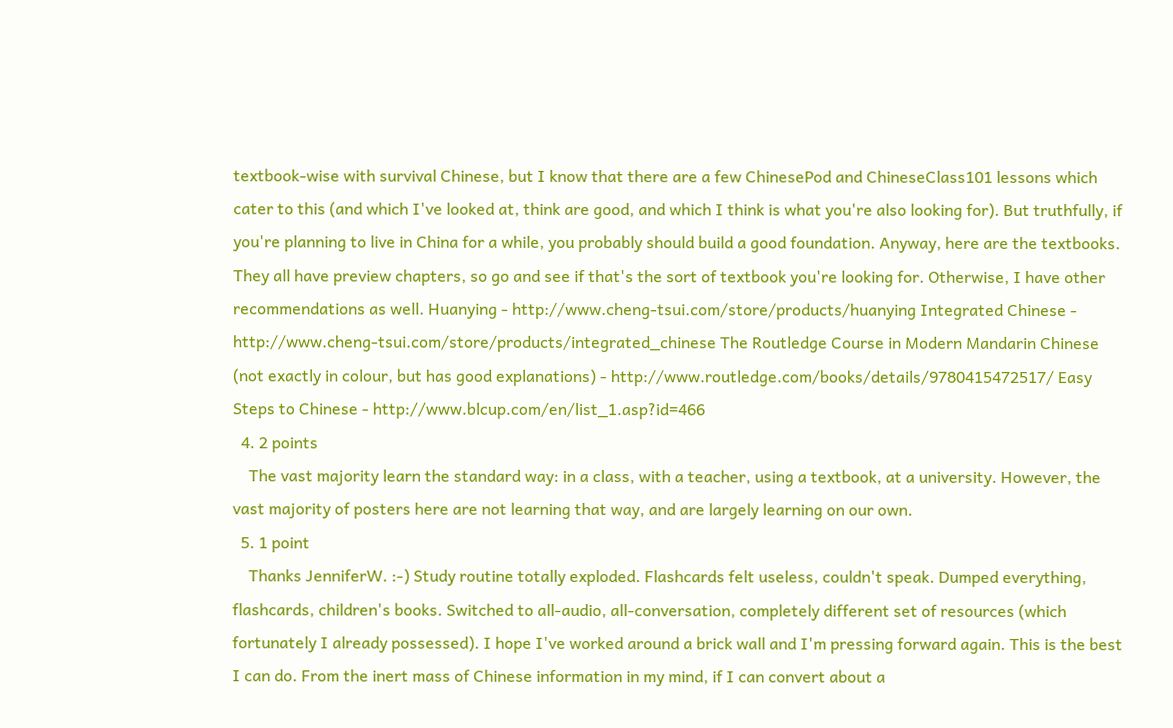textbook-wise with survival Chinese, but I know that there are a few ChinesePod and ChineseClass101 lessons which cater to this (and which I've looked at, think are good, and which I think is what you're also looking for). But truthfully, if you're planning to live in China for a while, you probably should build a good foundation. Anyway, here are the textbooks. They all have preview chapters, so go and see if that's the sort of textbook you're looking for. Otherwise, I have other recommendations as well. Huanying - http://www.cheng-tsui.com/store/products/huanying Integrated Chinese - http://www.cheng-tsui.com/store/products/integrated_chinese The Routledge Course in Modern Mandarin Chinese (not exactly in colour, but has good explanations) - http://www.routledge.com/books/details/9780415472517/ Easy Steps to Chinese - http://www.blcup.com/en/list_1.asp?id=466
  4. 2 points
    The vast majority learn the standard way: in a class, with a teacher, using a textbook, at a university. However, the vast majority of posters here are not learning that way, and are largely learning on our own.
  5. 1 point
    Thanks JenniferW. :-) Study routine totally exploded. Flashcards felt useless, couldn't speak. Dumped everything, flashcards, children's books. Switched to all-audio, all-conversation, completely different set of resources (which fortunately I already possessed). I hope I've worked around a brick wall and I'm pressing forward again. This is the best I can do. From the inert mass of Chinese information in my mind, if I can convert about a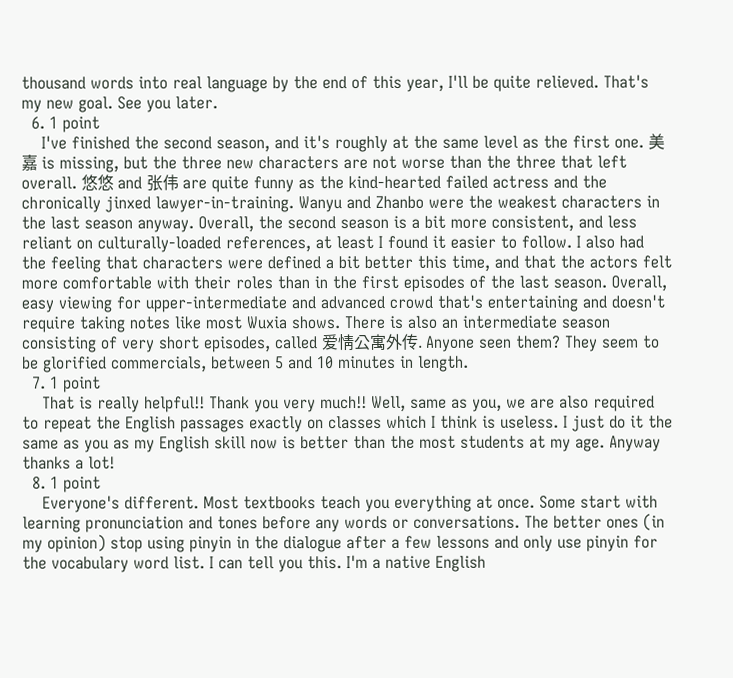thousand words into real language by the end of this year, I'll be quite relieved. That's my new goal. See you later.
  6. 1 point
    I've finished the second season, and it's roughly at the same level as the first one. 美嘉 is missing, but the three new characters are not worse than the three that left overall. 悠悠 and 张伟 are quite funny as the kind-hearted failed actress and the chronically jinxed lawyer-in-training. Wanyu and Zhanbo were the weakest characters in the last season anyway. Overall, the second season is a bit more consistent, and less reliant on culturally-loaded references, at least I found it easier to follow. I also had the feeling that characters were defined a bit better this time, and that the actors felt more comfortable with their roles than in the first episodes of the last season. Overall, easy viewing for upper-intermediate and advanced crowd that's entertaining and doesn't require taking notes like most Wuxia shows. There is also an intermediate season consisting of very short episodes, called 爱情公寓外传. Anyone seen them? They seem to be glorified commercials, between 5 and 10 minutes in length.
  7. 1 point
    That is really helpful!! Thank you very much!! Well, same as you, we are also required to repeat the English passages exactly on classes which I think is useless. I just do it the same as you as my English skill now is better than the most students at my age. Anyway thanks a lot!
  8. 1 point
    Everyone's different. Most textbooks teach you everything at once. Some start with learning pronunciation and tones before any words or conversations. The better ones (in my opinion) stop using pinyin in the dialogue after a few lessons and only use pinyin for the vocabulary word list. I can tell you this. I'm a native English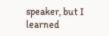speaker, but I learned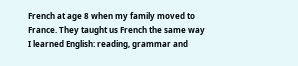French at age 8 when my family moved to France. They taught us French the same way I learned English: reading, grammar and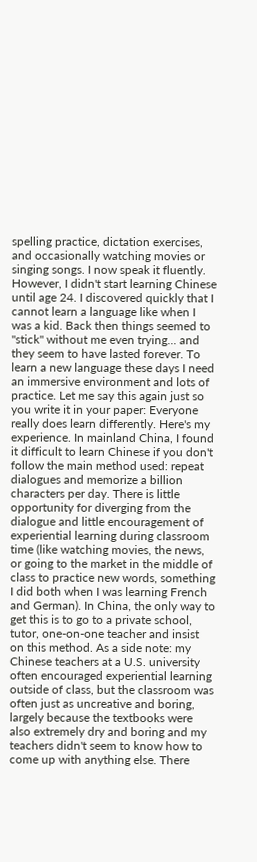spelling practice, dictation exercises, and occasionally watching movies or singing songs. I now speak it fluently. However, I didn't start learning Chinese until age 24. I discovered quickly that I cannot learn a language like when I was a kid. Back then things seemed to "stick" without me even trying... and they seem to have lasted forever. To learn a new language these days I need an immersive environment and lots of practice. Let me say this again just so you write it in your paper: Everyone really does learn differently. Here's my experience. In mainland China, I found it difficult to learn Chinese if you don't follow the main method used: repeat dialogues and memorize a billion characters per day. There is little opportunity for diverging from the dialogue and little encouragement of experiential learning during classroom time (like watching movies, the news, or going to the market in the middle of class to practice new words, something I did both when I was learning French and German). In China, the only way to get this is to go to a private school, tutor, one-on-one teacher and insist on this method. As a side note: my Chinese teachers at a U.S. university often encouraged experiential learning outside of class, but the classroom was often just as uncreative and boring, largely because the textbooks were also extremely dry and boring and my teachers didn't seem to know how to come up with anything else. There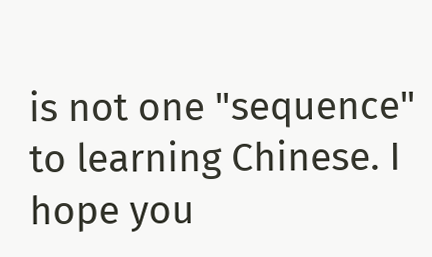is not one "sequence" to learning Chinese. I hope you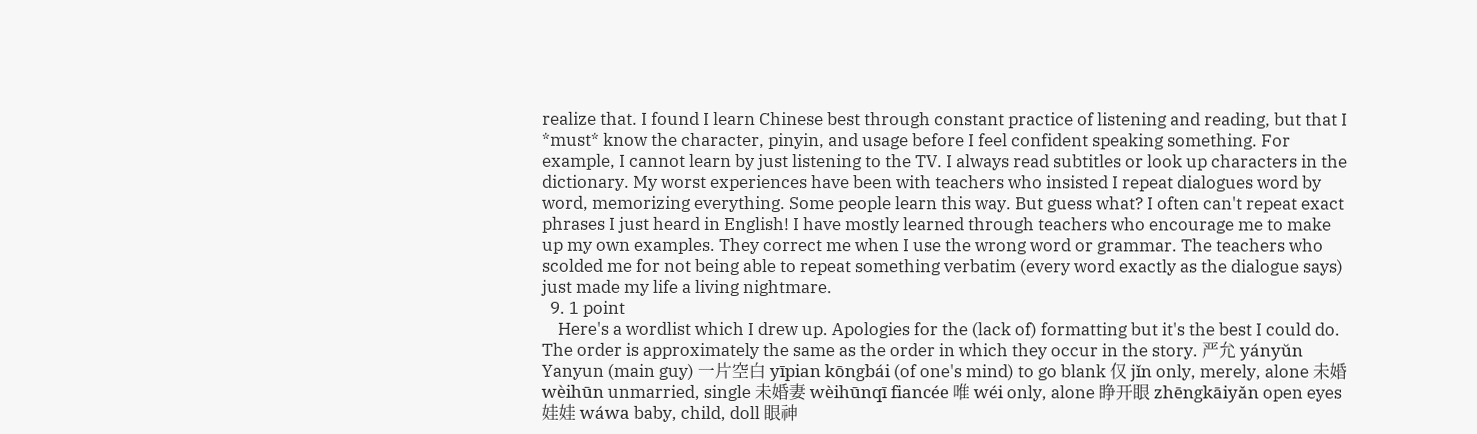realize that. I found I learn Chinese best through constant practice of listening and reading, but that I *must* know the character, pinyin, and usage before I feel confident speaking something. For example, I cannot learn by just listening to the TV. I always read subtitles or look up characters in the dictionary. My worst experiences have been with teachers who insisted I repeat dialogues word by word, memorizing everything. Some people learn this way. But guess what? I often can't repeat exact phrases I just heard in English! I have mostly learned through teachers who encourage me to make up my own examples. They correct me when I use the wrong word or grammar. The teachers who scolded me for not being able to repeat something verbatim (every word exactly as the dialogue says) just made my life a living nightmare.
  9. 1 point
    Here's a wordlist which I drew up. Apologies for the (lack of) formatting but it's the best I could do. The order is approximately the same as the order in which they occur in the story. 严允 yányŭn Yanyun (main guy) 一片空白 yīpian kōngbái (of one's mind) to go blank 仅 jǐn only, merely, alone 未婚 wèihūn unmarried, single 未婚妻 wèihūnqī fiancée 唯 wéi only, alone 睁开眼 zhēngkāiyǎn open eyes 娃娃 wáwa baby, child, doll 眼神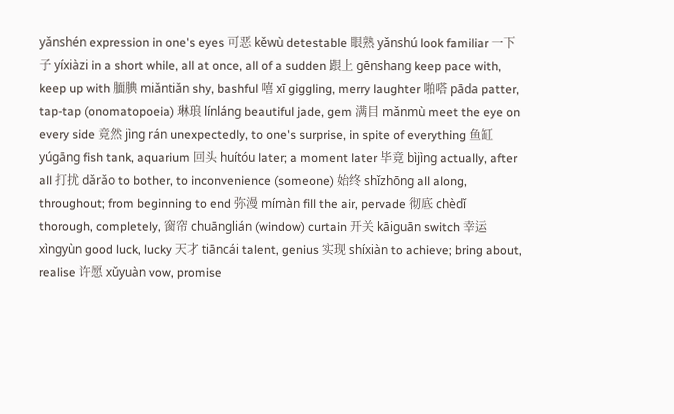yǎnshén expression in one's eyes 可恶 kěwù detestable 眼熟 yǎnshú look familiar 一下子 yíxiàzi in a short while, all at once, all of a sudden 跟上 gēnshang keep pace with, keep up with 腼腆 miǎntiǎn shy, bashful 嘻 xī giggling, merry laughter 啪嗒 pāda patter, tap-tap (onomatopoeia) 琳琅 línláng beautiful jade, gem 满目 mǎnmù meet the eye on every side 竟然 jìng rán unexpectedly, to one's surprise, in spite of everything 鱼缸 yúgāng fish tank, aquarium 回头 huítóu later; a moment later 毕竟 bìjìng actually, after all 打扰 dǎrǎo to bother, to inconvenience (someone) 始终 shǐzhōng all along, throughout; from beginning to end 弥漫 mímàn fill the air, pervade 彻底 chèdǐ thorough, completely, 窗帘 chuānglián (window) curtain 开关 kāiguān switch 幸运 xìngyùn good luck, lucky 天才 tiāncái talent, genius 实现 shíxiàn to achieve; bring about, realise 许愿 xǔyuàn vow, promise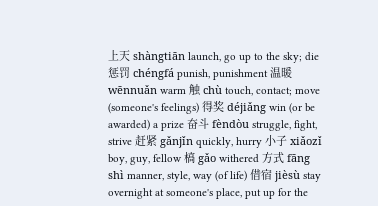上天 shàngtiān launch, go up to the sky; die 惩罚 chéngfá punish, punishment 温暖 wēnnuǎn warm 触 chù touch, contact; move (someone's feelings) 得奖 déjiǎng win (or be awarded) a prize 奋斗 fèndòu struggle, fight, strive 赶紧 gǎnjǐn quickly, hurry 小子 xiǎozǐ boy, guy, fellow 槁 gǎo withered 方式 fāng shì manner, style, way (of life) 借宿 jièsù stay overnight at someone's place, put up for the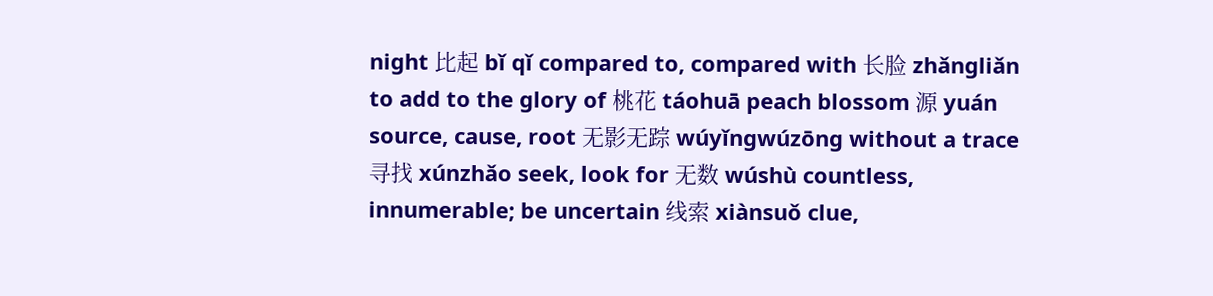night 比起 bǐ qǐ compared to, compared with 长脸 zhǎngliǎn to add to the glory of 桃花 táohuā peach blossom 源 yuán source, cause, root 无影无踪 wúyǐngwúzōng without a trace 寻找 xúnzhǎo seek, look for 无数 wúshù countless, innumerable; be uncertain 线索 xiànsuǒ clue,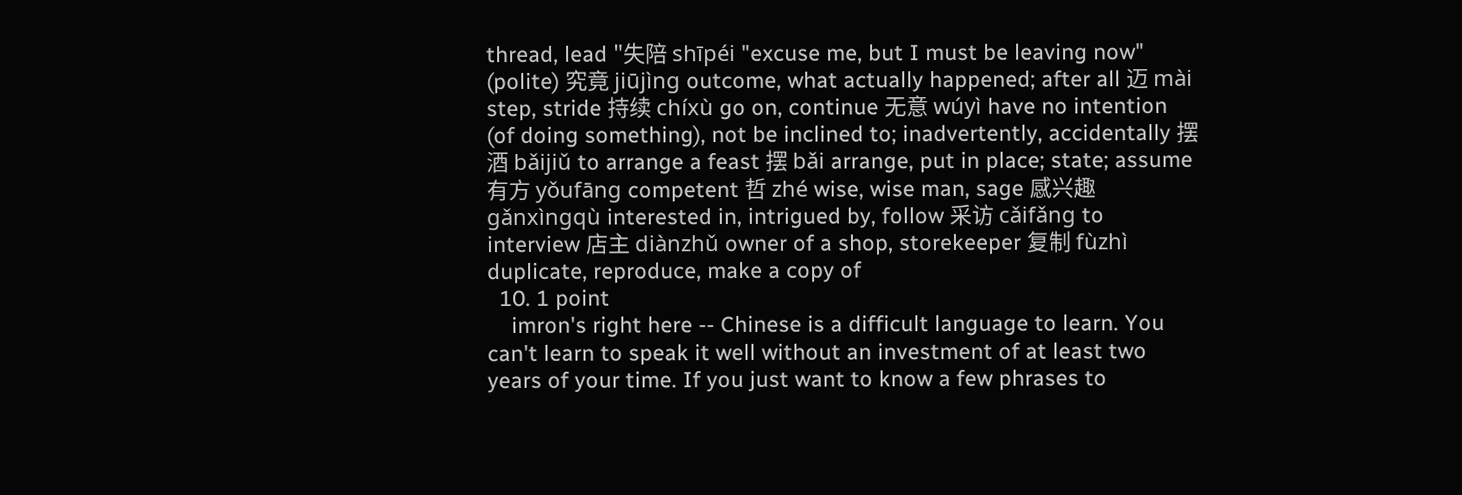thread, lead "失陪 shīpéi "excuse me, but I must be leaving now" (polite) 究竟 jiūjìng outcome, what actually happened; after all 迈 mài step, stride 持续 chíxù go on, continue 无意 wúyì have no intention (of doing something), not be inclined to; inadvertently, accidentally 摆酒 bǎijiǔ to arrange a feast 摆 bǎi arrange, put in place; state; assume 有方 yǒufāng competent 哲 zhé wise, wise man, sage 感兴趣 gǎnxìngqù interested in, intrigued by, follow 采访 cǎifǎng to interview 店主 diànzhǔ owner of a shop, storekeeper 复制 fùzhì duplicate, reproduce, make a copy of
  10. 1 point
    imron's right here -- Chinese is a difficult language to learn. You can't learn to speak it well without an investment of at least two years of your time. If you just want to know a few phrases to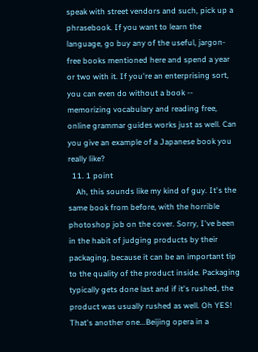speak with street vendors and such, pick up a phrasebook. If you want to learn the language, go buy any of the useful, jargon-free books mentioned here and spend a year or two with it. If you're an enterprising sort, you can even do without a book -- memorizing vocabulary and reading free, online grammar guides works just as well. Can you give an example of a Japanese book you really like?
  11. 1 point
    Ah, this sounds like my kind of guy. It's the same book from before, with the horrible photoshop job on the cover. Sorry, I've been in the habit of judging products by their packaging, because it can be an important tip to the quality of the product inside. Packaging typically gets done last and if it's rushed, the product was usually rushed as well. Oh YES! That's another one...Beijing opera in a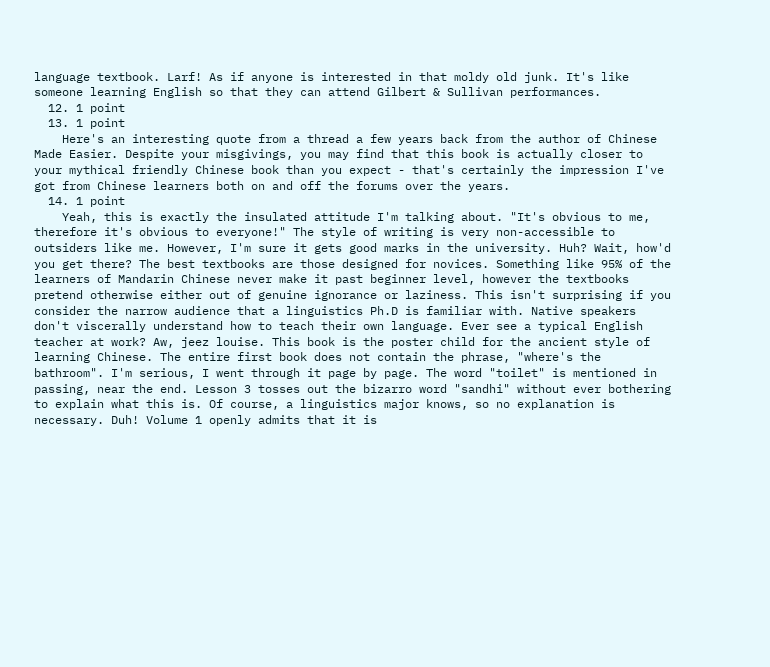language textbook. Larf! As if anyone is interested in that moldy old junk. It's like someone learning English so that they can attend Gilbert & Sullivan performances.
  12. 1 point
  13. 1 point
    Here's an interesting quote from a thread a few years back from the author of Chinese Made Easier. Despite your misgivings, you may find that this book is actually closer to your mythical friendly Chinese book than you expect - that's certainly the impression I've got from Chinese learners both on and off the forums over the years.
  14. 1 point
    Yeah, this is exactly the insulated attitude I'm talking about. "It's obvious to me, therefore it's obvious to everyone!" The style of writing is very non-accessible to outsiders like me. However, I'm sure it gets good marks in the university. Huh? Wait, how'd you get there? The best textbooks are those designed for novices. Something like 95% of the learners of Mandarin Chinese never make it past beginner level, however the textbooks pretend otherwise either out of genuine ignorance or laziness. This isn't surprising if you consider the narrow audience that a linguistics Ph.D is familiar with. Native speakers don't viscerally understand how to teach their own language. Ever see a typical English teacher at work? Aw, jeez louise. This book is the poster child for the ancient style of learning Chinese. The entire first book does not contain the phrase, "where's the bathroom". I'm serious, I went through it page by page. The word "toilet" is mentioned in passing, near the end. Lesson 3 tosses out the bizarro word "sandhi" without ever bothering to explain what this is. Of course, a linguistics major knows, so no explanation is necessary. Duh! Volume 1 openly admits that it is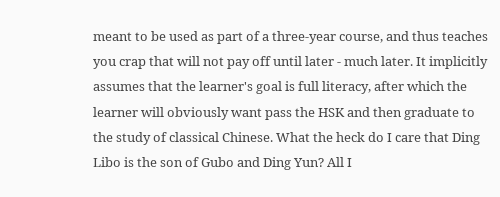meant to be used as part of a three-year course, and thus teaches you crap that will not pay off until later - much later. It implicitly assumes that the learner's goal is full literacy, after which the learner will obviously want pass the HSK and then graduate to the study of classical Chinese. What the heck do I care that Ding Libo is the son of Gubo and Ding Yun? All I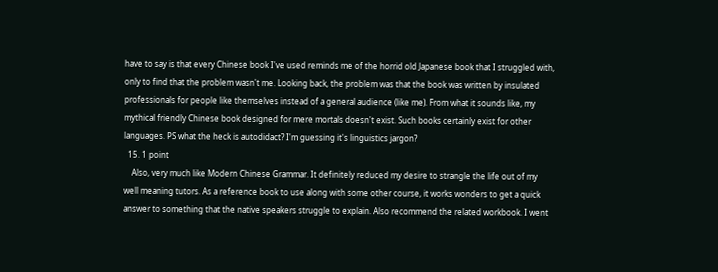have to say is that every Chinese book I've used reminds me of the horrid old Japanese book that I struggled with, only to find that the problem wasn't me. Looking back, the problem was that the book was written by insulated professionals for people like themselves instead of a general audience (like me). From what it sounds like, my mythical friendly Chinese book designed for mere mortals doesn't exist. Such books certainly exist for other languages. PS what the heck is autodidact? I'm guessing it's linguistics jargon?
  15. 1 point
    Also, very much like Modern Chinese Grammar. It definitely reduced my desire to strangle the life out of my well meaning tutors. As a reference book to use along with some other course, it works wonders to get a quick answer to something that the native speakers struggle to explain. Also recommend the related workbook. I went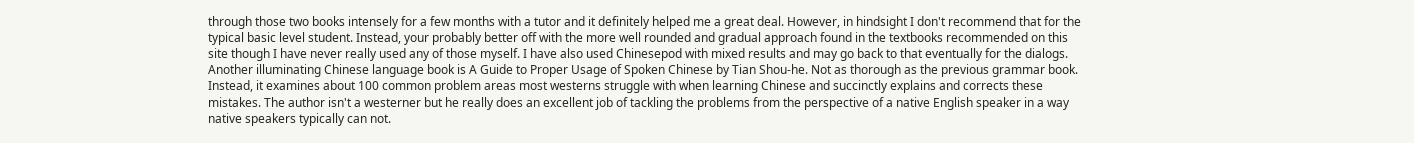through those two books intensely for a few months with a tutor and it definitely helped me a great deal. However, in hindsight I don't recommend that for the typical basic level student. Instead, your probably better off with the more well rounded and gradual approach found in the textbooks recommended on this site though I have never really used any of those myself. I have also used Chinesepod with mixed results and may go back to that eventually for the dialogs. Another illuminating Chinese language book is A Guide to Proper Usage of Spoken Chinese by Tian Shou-he. Not as thorough as the previous grammar book. Instead, it examines about 100 common problem areas most westerns struggle with when learning Chinese and succinctly explains and corrects these mistakes. The author isn't a westerner but he really does an excellent job of tackling the problems from the perspective of a native English speaker in a way native speakers typically can not.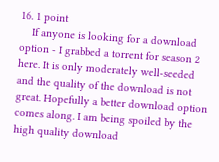16. 1 point
    If anyone is looking for a download option - I grabbed a torrent for season 2 here. It is only moderately well-seeded and the quality of the download is not great. Hopefully a better download option comes along. I am being spoiled by the high quality download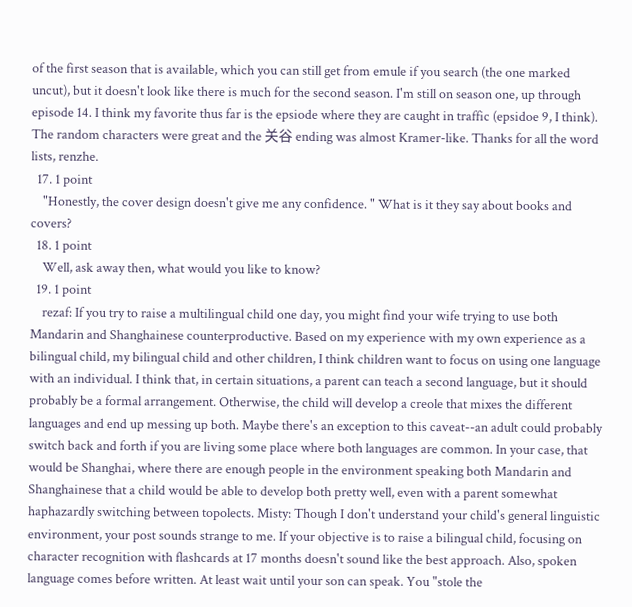of the first season that is available, which you can still get from emule if you search (the one marked uncut), but it doesn't look like there is much for the second season. I'm still on season one, up through episode 14. I think my favorite thus far is the epsiode where they are caught in traffic (epsidoe 9, I think). The random characters were great and the 关谷 ending was almost Kramer-like. Thanks for all the word lists, renzhe.
  17. 1 point
    "Honestly, the cover design doesn't give me any confidence. " What is it they say about books and covers?
  18. 1 point
    Well, ask away then, what would you like to know?
  19. 1 point
    rezaf: If you try to raise a multilingual child one day, you might find your wife trying to use both Mandarin and Shanghainese counterproductive. Based on my experience with my own experience as a bilingual child, my bilingual child and other children, I think children want to focus on using one language with an individual. I think that, in certain situations, a parent can teach a second language, but it should probably be a formal arrangement. Otherwise, the child will develop a creole that mixes the different languages and end up messing up both. Maybe there's an exception to this caveat--an adult could probably switch back and forth if you are living some place where both languages are common. In your case, that would be Shanghai, where there are enough people in the environment speaking both Mandarin and Shanghainese that a child would be able to develop both pretty well, even with a parent somewhat haphazardly switching between topolects. Misty: Though I don't understand your child's general linguistic environment, your post sounds strange to me. If your objective is to raise a bilingual child, focusing on character recognition with flashcards at 17 months doesn't sound like the best approach. Also, spoken language comes before written. At least wait until your son can speak. You "stole the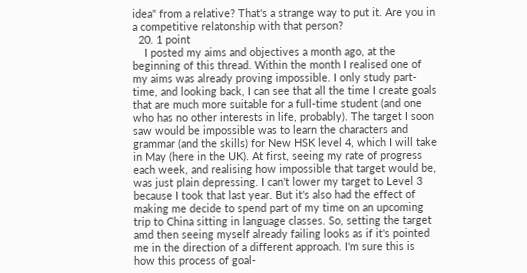idea" from a relative? That's a strange way to put it. Are you in a competitive relatonship with that person?
  20. 1 point
    I posted my aims and objectives a month ago, at the beginning of this thread. Within the month I realised one of my aims was already proving impossible. I only study part-time, and looking back, I can see that all the time I create goals that are much more suitable for a full-time student (and one who has no other interests in life, probably). The target I soon saw would be impossible was to learn the characters and grammar (and the skills) for New HSK level 4, which I will take in May (here in the UK). At first, seeing my rate of progress each week, and realising how impossible that target would be, was just plain depressing. I can't lower my target to Level 3 because I took that last year. But it's also had the effect of making me decide to spend part of my time on an upcoming trip to China sitting in language classes. So, setting the target amd then seeing myself already failing looks as if it's pointed me in the direction of a different approach. I'm sure this is how this process of goal-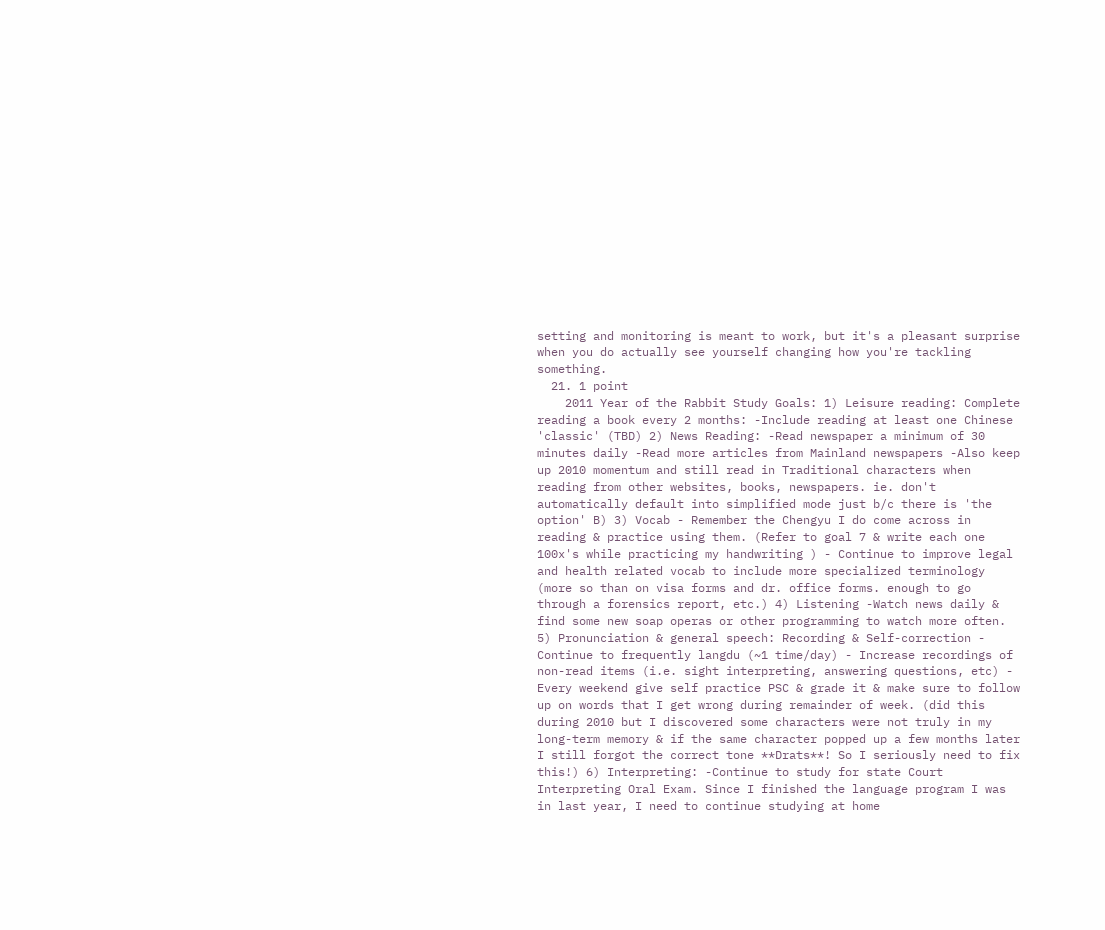setting and monitoring is meant to work, but it's a pleasant surprise when you do actually see yourself changing how you're tackling something.
  21. 1 point
    2011 Year of the Rabbit Study Goals: 1) Leisure reading: Complete reading a book every 2 months: -Include reading at least one Chinese 'classic' (TBD) 2) News Reading: -Read newspaper a minimum of 30 minutes daily -Read more articles from Mainland newspapers -Also keep up 2010 momentum and still read in Traditional characters when reading from other websites, books, newspapers. ie. don't automatically default into simplified mode just b/c there is 'the option' B) 3) Vocab - Remember the Chengyu I do come across in reading & practice using them. (Refer to goal 7 & write each one 100x's while practicing my handwriting ) - Continue to improve legal and health related vocab to include more specialized terminology (more so than on visa forms and dr. office forms. enough to go through a forensics report, etc.) 4) Listening -Watch news daily & find some new soap operas or other programming to watch more often. 5) Pronunciation & general speech: Recording & Self-correction - Continue to frequently langdu (~1 time/day) - Increase recordings of non-read items (i.e. sight interpreting, answering questions, etc) - Every weekend give self practice PSC & grade it & make sure to follow up on words that I get wrong during remainder of week. (did this during 2010 but I discovered some characters were not truly in my long-term memory & if the same character popped up a few months later I still forgot the correct tone **Drats**! So I seriously need to fix this!) 6) Interpreting: -Continue to study for state Court Interpreting Oral Exam. Since I finished the language program I was in last year, I need to continue studying at home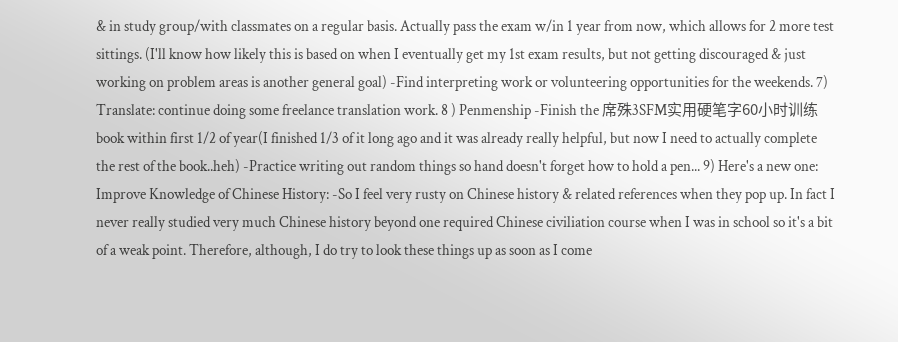& in study group/with classmates on a regular basis. Actually pass the exam w/in 1 year from now, which allows for 2 more test sittings. (I'll know how likely this is based on when I eventually get my 1st exam results, but not getting discouraged & just working on problem areas is another general goal) -Find interpreting work or volunteering opportunities for the weekends. 7) Translate: continue doing some freelance translation work. 8 ) Penmenship -Finish the 席殊3SFM实用硬笔字60小时训练 book within first 1/2 of year(I finished 1/3 of it long ago and it was already really helpful, but now I need to actually complete the rest of the book..heh) -Practice writing out random things so hand doesn't forget how to hold a pen... 9) Here's a new one: Improve Knowledge of Chinese History: -So I feel very rusty on Chinese history & related references when they pop up. In fact I never really studied very much Chinese history beyond one required Chinese civiliation course when I was in school so it's a bit of a weak point. Therefore, although, I do try to look these things up as soon as I come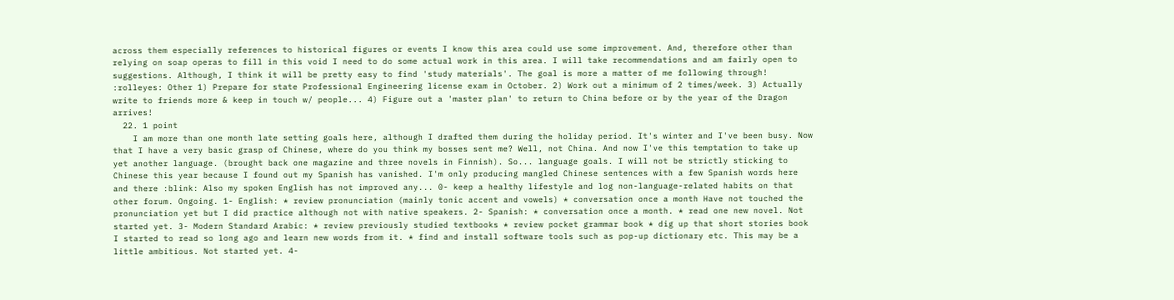across them especially references to historical figures or events I know this area could use some improvement. And, therefore other than relying on soap operas to fill in this void I need to do some actual work in this area. I will take recommendations and am fairly open to suggestions. Although, I think it will be pretty easy to find 'study materials'. The goal is more a matter of me following through! :rolleyes: Other 1) Prepare for state Professional Engineering license exam in October. 2) Work out a minimum of 2 times/week. 3) Actually write to friends more & keep in touch w/ people... 4) Figure out a 'master plan' to return to China before or by the year of the Dragon arrives!
  22. 1 point
    I am more than one month late setting goals here, although I drafted them during the holiday period. It's winter and I've been busy. Now that I have a very basic grasp of Chinese, where do you think my bosses sent me? Well, not China. And now I've this temptation to take up yet another language. (brought back one magazine and three novels in Finnish). So... language goals. I will not be strictly sticking to Chinese this year because I found out my Spanish has vanished. I'm only producing mangled Chinese sentences with a few Spanish words here and there :blink: Also my spoken English has not improved any... 0- keep a healthy lifestyle and log non-language-related habits on that other forum. Ongoing. 1- English: * review pronunciation (mainly tonic accent and vowels) * conversation once a month Have not touched the pronunciation yet but I did practice although not with native speakers. 2- Spanish: * conversation once a month. * read one new novel. Not started yet. 3- Modern Standard Arabic: * review previously studied textbooks * review pocket grammar book * dig up that short stories book I started to read so long ago and learn new words from it. * find and install software tools such as pop-up dictionary etc. This may be a little ambitious. Not started yet. 4-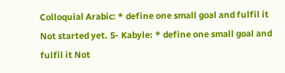Colloquial Arabic: * define one small goal and fulfil it Not started yet. 5- Kabyle: * define one small goal and fulfil it Not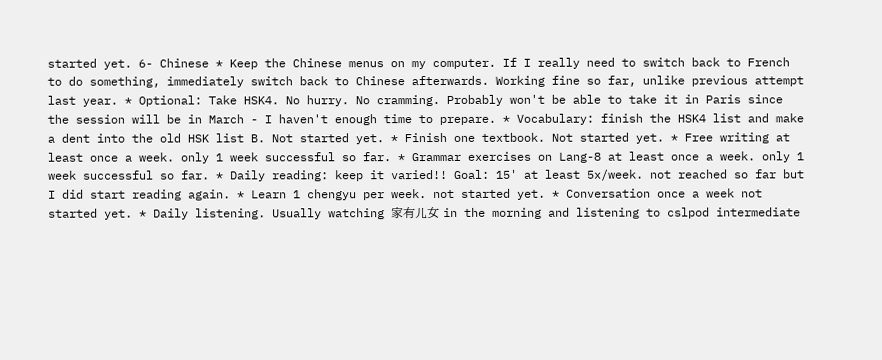started yet. 6- Chinese * Keep the Chinese menus on my computer. If I really need to switch back to French to do something, immediately switch back to Chinese afterwards. Working fine so far, unlike previous attempt last year. * Optional: Take HSK4. No hurry. No cramming. Probably won't be able to take it in Paris since the session will be in March - I haven't enough time to prepare. * Vocabulary: finish the HSK4 list and make a dent into the old HSK list B. Not started yet. * Finish one textbook. Not started yet. * Free writing at least once a week. only 1 week successful so far. * Grammar exercises on Lang-8 at least once a week. only 1 week successful so far. * Daily reading: keep it varied!! Goal: 15' at least 5x/week. not reached so far but I did start reading again. * Learn 1 chengyu per week. not started yet. * Conversation once a week not started yet. * Daily listening. Usually watching 家有儿女 in the morning and listening to cslpod intermediate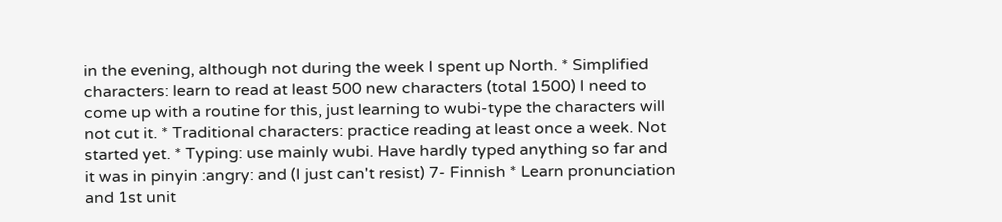in the evening, although not during the week I spent up North. * Simplified characters: learn to read at least 500 new characters (total 1500) I need to come up with a routine for this, just learning to wubi-type the characters will not cut it. * Traditional characters: practice reading at least once a week. Not started yet. * Typing: use mainly wubi. Have hardly typed anything so far and it was in pinyin :angry: and (I just can't resist) 7- Finnish * Learn pronunciation and 1st unit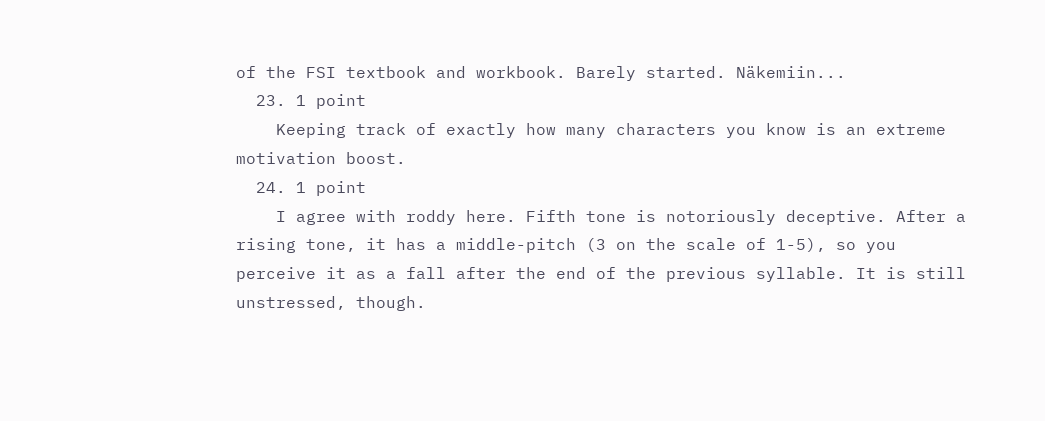of the FSI textbook and workbook. Barely started. Näkemiin...
  23. 1 point
    Keeping track of exactly how many characters you know is an extreme motivation boost.
  24. 1 point
    I agree with roddy here. Fifth tone is notoriously deceptive. After a rising tone, it has a middle-pitch (3 on the scale of 1-5), so you perceive it as a fall after the end of the previous syllable. It is still unstressed, though.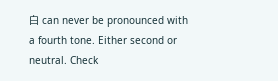白 can never be pronounced with a fourth tone. Either second or neutral. Check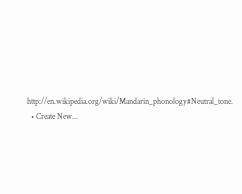http://en.wikipedia.org/wiki/Mandarin_phonology#Neutral_tone.
  • Create New...